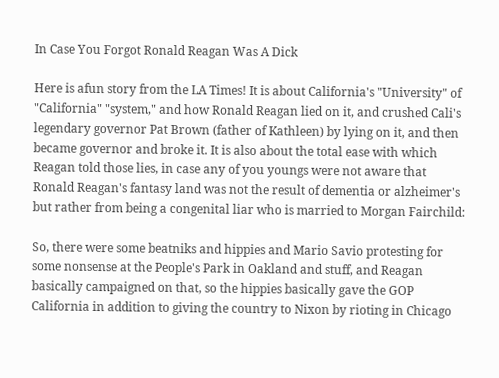In Case You Forgot Ronald Reagan Was A Dick

Here is afun story from the LA Times! It is about California's "University" of "California" "system," and how Ronald Reagan lied on it, and crushed Cali's legendary governor Pat Brown (father of Kathleen) by lying on it, and then became governor and broke it. It is also about the total ease with which Reagan told those lies, in case any of you youngs were not aware that Ronald Reagan's fantasy land was not the result of dementia or alzheimer's but rather from being a congenital liar who is married to Morgan Fairchild:

So, there were some beatniks and hippies and Mario Savio protesting for some nonsense at the People's Park in Oakland and stuff, and Reagan basically campaigned on that, so the hippies basically gave the GOP California in addition to giving the country to Nixon by rioting in Chicago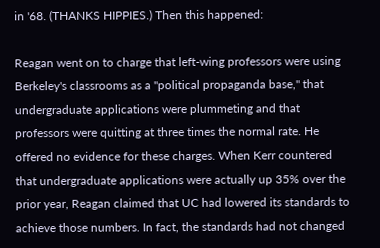in '68. (THANKS HIPPIES.) Then this happened:

Reagan went on to charge that left-wing professors were using Berkeley's classrooms as a "political propaganda base," that undergraduate applications were plummeting and that professors were quitting at three times the normal rate. He offered no evidence for these charges. When Kerr countered that undergraduate applications were actually up 35% over the prior year, Reagan claimed that UC had lowered its standards to achieve those numbers. In fact, the standards had not changed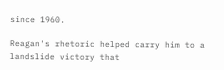since 1960.

Reagan's rhetoric helped carry him to a landslide victory that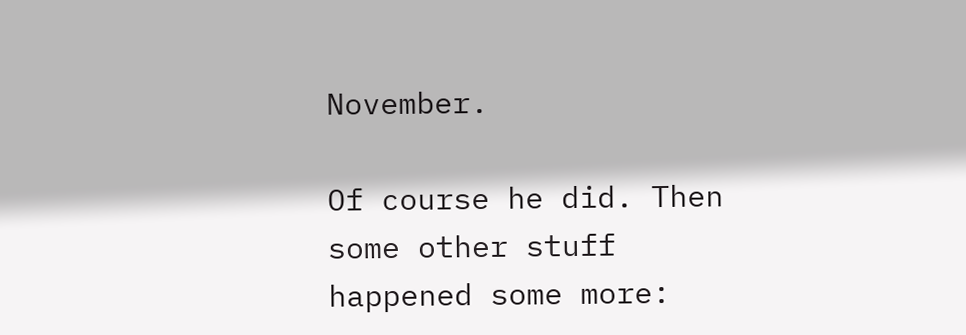November.

Of course he did. Then some other stuff happened some more: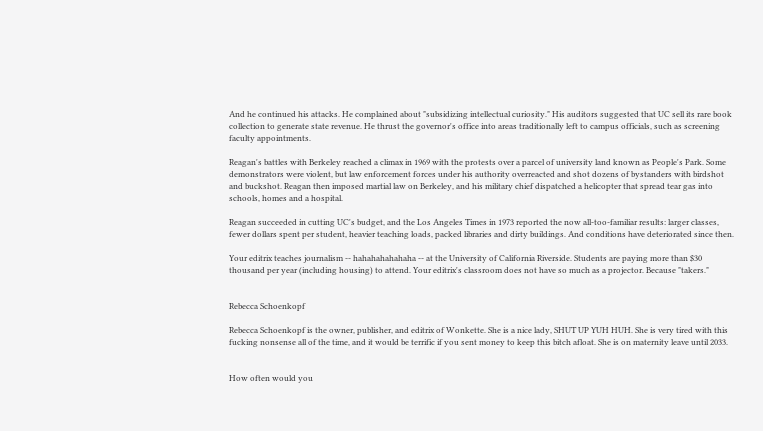And he continued his attacks. He complained about "subsidizing intellectual curiosity." His auditors suggested that UC sell its rare book collection to generate state revenue. He thrust the governor's office into areas traditionally left to campus officials, such as screening faculty appointments.

Reagan's battles with Berkeley reached a climax in 1969 with the protests over a parcel of university land known as People's Park. Some demonstrators were violent, but law enforcement forces under his authority overreacted and shot dozens of bystanders with birdshot and buckshot. Reagan then imposed martial law on Berkeley, and his military chief dispatched a helicopter that spread tear gas into schools, homes and a hospital.

Reagan succeeded in cutting UC's budget, and the Los Angeles Times in 1973 reported the now all-too-familiar results: larger classes, fewer dollars spent per student, heavier teaching loads, packed libraries and dirty buildings. And conditions have deteriorated since then.

Your editrix teaches journalism -- hahahahahahaha -- at the University of California Riverside. Students are paying more than $30 thousand per year (including housing) to attend. Your editrix's classroom does not have so much as a projector. Because "takers."


Rebecca Schoenkopf

Rebecca Schoenkopf is the owner, publisher, and editrix of Wonkette. She is a nice lady, SHUT UP YUH HUH. She is very tired with this fucking nonsense all of the time, and it would be terrific if you sent money to keep this bitch afloat. She is on maternity leave until 2033.


How often would you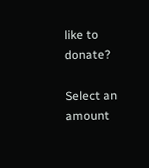like to donate?

Select an amount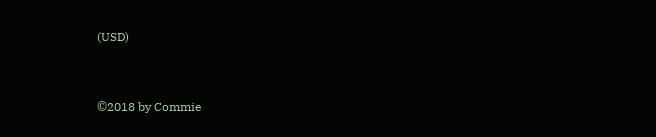(USD)


©2018 by Commie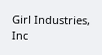Girl Industries, Inc